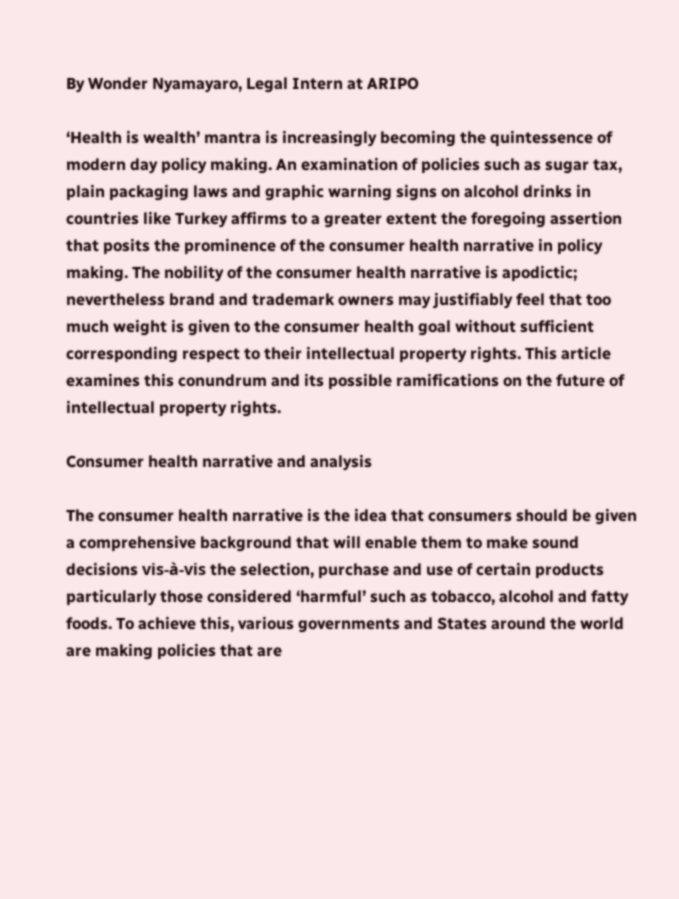By Wonder Nyamayaro, Legal Intern at ARIPO

‘Health is wealth’ mantra is increasingly becoming the quintessence of modern day policy making. An examination of policies such as sugar tax, plain packaging laws and graphic warning signs on alcohol drinks in countries like Turkey affirms to a greater extent the foregoing assertion that posits the prominence of the consumer health narrative in policy making. The nobility of the consumer health narrative is apodictic; nevertheless brand and trademark owners may justifiably feel that too much weight is given to the consumer health goal without sufficient corresponding respect to their intellectual property rights. This article examines this conundrum and its possible ramifications on the future of intellectual property rights.

Consumer health narrative and analysis

The consumer health narrative is the idea that consumers should be given a comprehensive background that will enable them to make sound decisions vis-à-vis the selection, purchase and use of certain products particularly those considered ‘harmful’ such as tobacco, alcohol and fatty foods. To achieve this, various governments and States around the world are making policies that are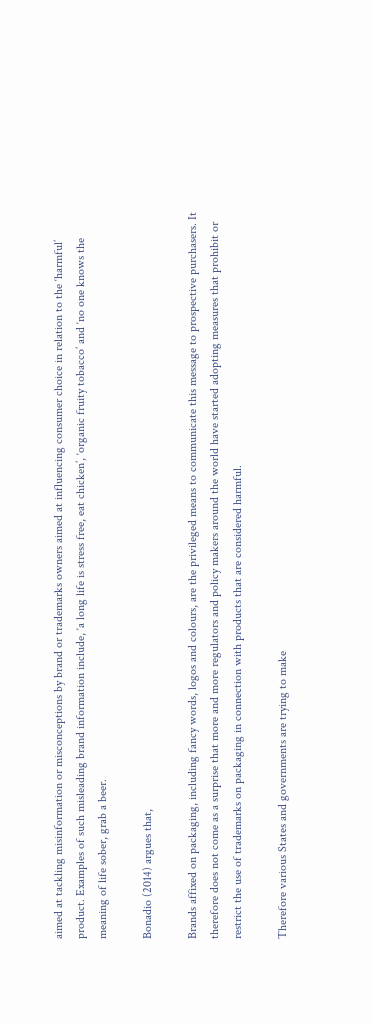aimed at tackling misinformation or misconceptions by brand or trademarks owners aimed at influencing consumer choice in relation to the ‘harmful’ product. Examples of such misleading brand information include, ‘a long life is stress free, eat chicken’, ‘organic fruity tobacco’ and ‘no one knows the meaning of life sober, grab a beer.

Bonadio (2014) argues that,

Brands affixed on packaging, including fancy words, logos and colours, are the privileged means to communicate this message to prospective purchasers. It therefore does not come as a surprise that more and more regulators and policy makers around the world have started adopting measures that prohibit or restrict the use of trademarks on packaging in connection with products that are considered harmful.

Therefore various States and governments are trying to make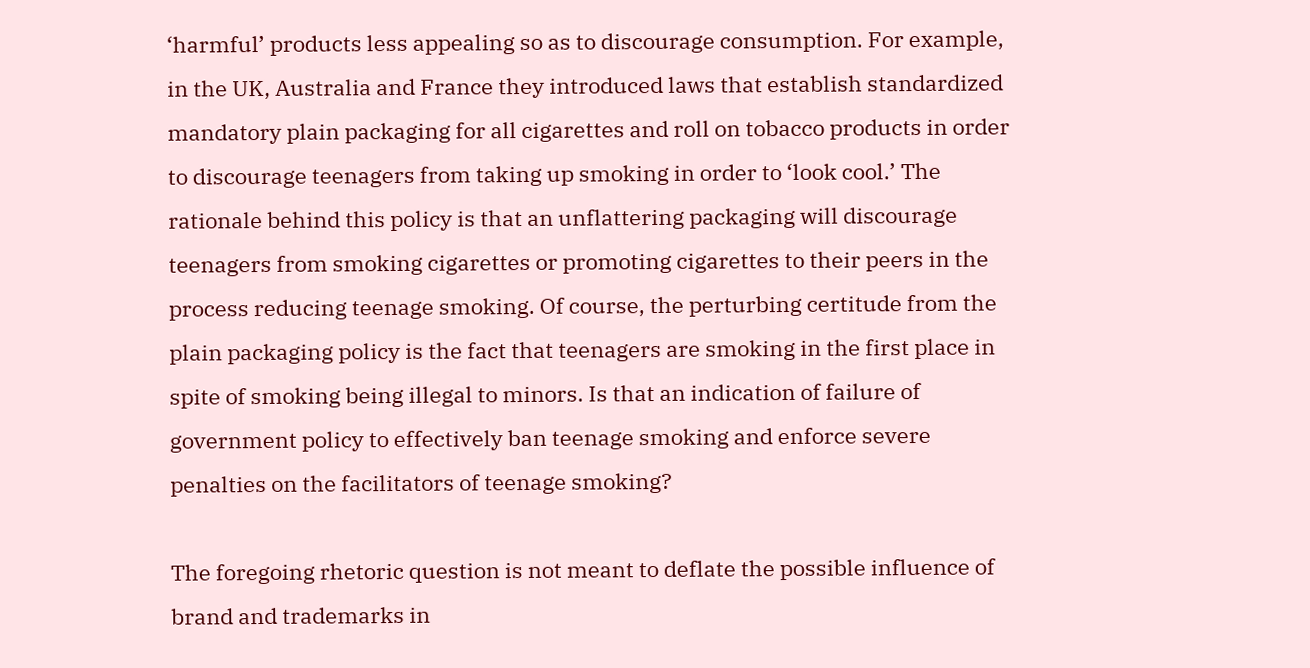‘harmful’ products less appealing so as to discourage consumption. For example, in the UK, Australia and France they introduced laws that establish standardized mandatory plain packaging for all cigarettes and roll on tobacco products in order to discourage teenagers from taking up smoking in order to ‘look cool.’ The rationale behind this policy is that an unflattering packaging will discourage teenagers from smoking cigarettes or promoting cigarettes to their peers in the process reducing teenage smoking. Of course, the perturbing certitude from the plain packaging policy is the fact that teenagers are smoking in the first place in spite of smoking being illegal to minors. Is that an indication of failure of government policy to effectively ban teenage smoking and enforce severe penalties on the facilitators of teenage smoking?

The foregoing rhetoric question is not meant to deflate the possible influence of brand and trademarks in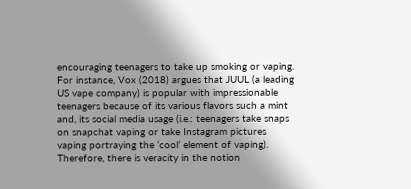encouraging teenagers to take up smoking or vaping. For instance, Vox (2018) argues that JUUL (a leading US vape company) is popular with impressionable teenagers because of its various flavors such a mint and, its social media usage (i.e.: teenagers take snaps on snapchat vaping or take Instagram pictures vaping portraying the ‘cool’ element of vaping). Therefore, there is veracity in the notion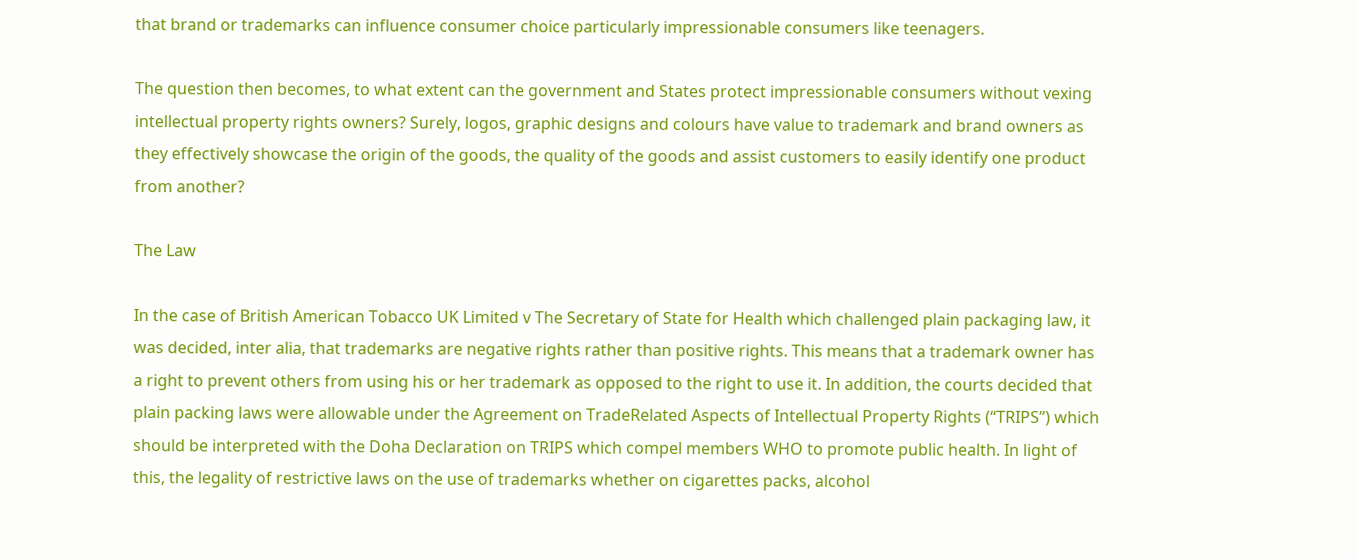that brand or trademarks can influence consumer choice particularly impressionable consumers like teenagers.

The question then becomes, to what extent can the government and States protect impressionable consumers without vexing intellectual property rights owners? Surely, logos, graphic designs and colours have value to trademark and brand owners as they effectively showcase the origin of the goods, the quality of the goods and assist customers to easily identify one product from another?

The Law

In the case of British American Tobacco UK Limited v The Secretary of State for Health which challenged plain packaging law, it was decided, inter alia, that trademarks are negative rights rather than positive rights. This means that a trademark owner has a right to prevent others from using his or her trademark as opposed to the right to use it. In addition, the courts decided that plain packing laws were allowable under the Agreement on TradeRelated Aspects of Intellectual Property Rights (“TRIPS”) which should be interpreted with the Doha Declaration on TRIPS which compel members WHO to promote public health. In light of this, the legality of restrictive laws on the use of trademarks whether on cigarettes packs, alcohol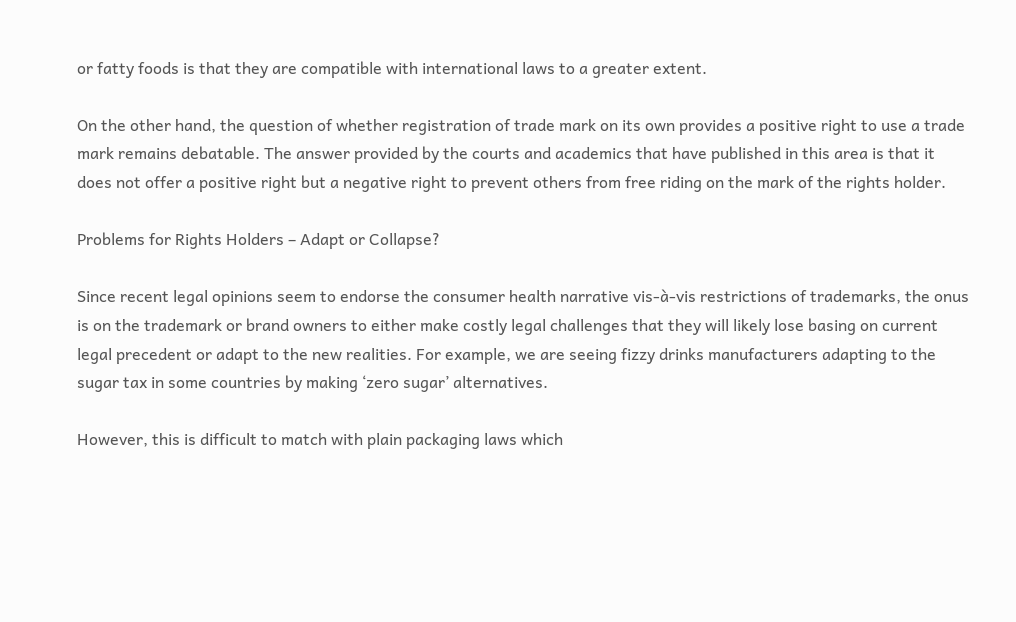or fatty foods is that they are compatible with international laws to a greater extent.

On the other hand, the question of whether registration of trade mark on its own provides a positive right to use a trade mark remains debatable. The answer provided by the courts and academics that have published in this area is that it does not offer a positive right but a negative right to prevent others from free riding on the mark of the rights holder.

Problems for Rights Holders – Adapt or Collapse?

Since recent legal opinions seem to endorse the consumer health narrative vis-à-vis restrictions of trademarks, the onus is on the trademark or brand owners to either make costly legal challenges that they will likely lose basing on current legal precedent or adapt to the new realities. For example, we are seeing fizzy drinks manufacturers adapting to the sugar tax in some countries by making ‘zero sugar’ alternatives.

However, this is difficult to match with plain packaging laws which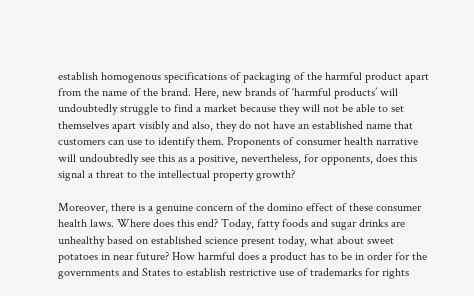establish homogenous specifications of packaging of the harmful product apart from the name of the brand. Here, new brands of ‘harmful products’ will undoubtedly struggle to find a market because they will not be able to set themselves apart visibly and also, they do not have an established name that customers can use to identify them. Proponents of consumer health narrative will undoubtedly see this as a positive, nevertheless, for opponents, does this signal a threat to the intellectual property growth?

Moreover, there is a genuine concern of the domino effect of these consumer health laws. Where does this end? Today, fatty foods and sugar drinks are unhealthy based on established science present today, what about sweet potatoes in near future? How harmful does a product has to be in order for the governments and States to establish restrictive use of trademarks for rights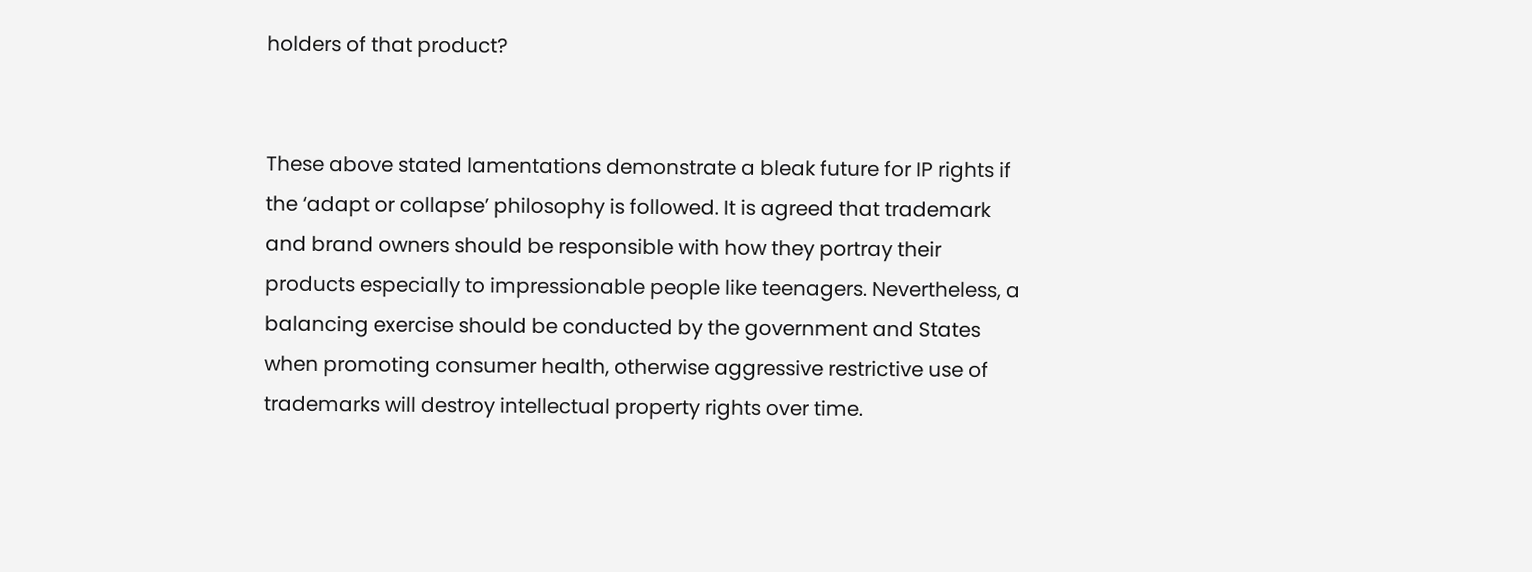holders of that product?


These above stated lamentations demonstrate a bleak future for IP rights if the ‘adapt or collapse’ philosophy is followed. It is agreed that trademark and brand owners should be responsible with how they portray their products especially to impressionable people like teenagers. Nevertheless, a balancing exercise should be conducted by the government and States when promoting consumer health, otherwise aggressive restrictive use of trademarks will destroy intellectual property rights over time.